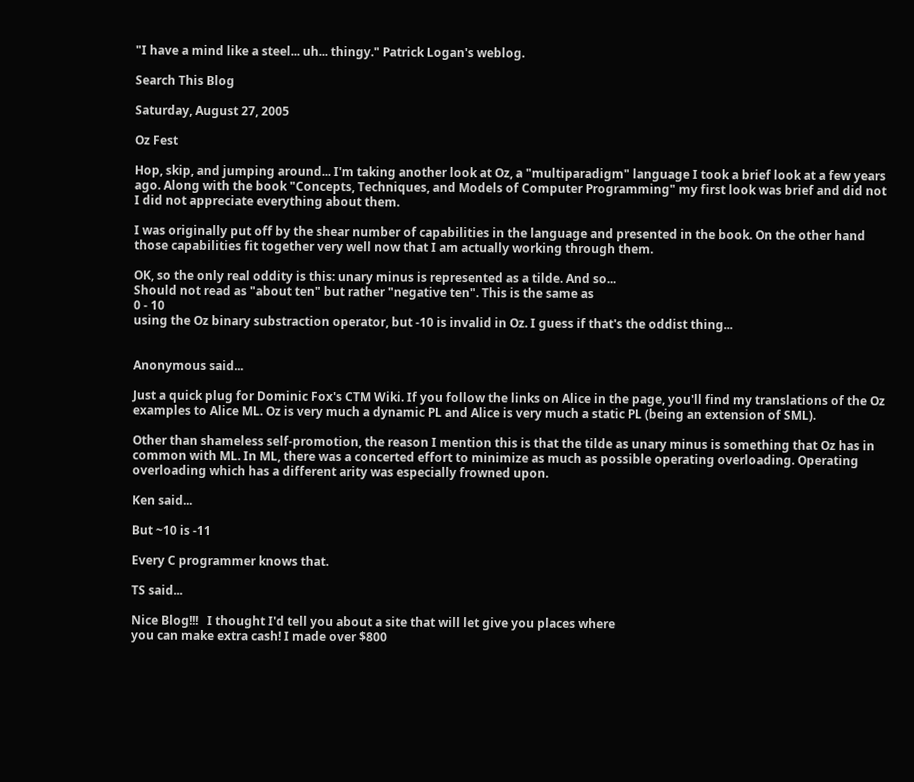"I have a mind like a steel... uh... thingy." Patrick Logan's weblog.

Search This Blog

Saturday, August 27, 2005

Oz Fest

Hop, skip, and jumping around... I'm taking another look at Oz, a "multiparadigm" language I took a brief look at a few years ago. Along with the book "Concepts, Techniques, and Models of Computer Programming" my first look was brief and did not I did not appreciate everything about them.

I was originally put off by the shear number of capabilities in the language and presented in the book. On the other hand those capabilities fit together very well now that I am actually working through them.

OK, so the only real oddity is this: unary minus is represented as a tilde. And so...
Should not read as "about ten" but rather "negative ten". This is the same as
0 - 10
using the Oz binary substraction operator, but -10 is invalid in Oz. I guess if that's the oddist thing...


Anonymous said...

Just a quick plug for Dominic Fox's CTM Wiki. If you follow the links on Alice in the page, you'll find my translations of the Oz examples to Alice ML. Oz is very much a dynamic PL and Alice is very much a static PL (being an extension of SML).

Other than shameless self-promotion, the reason I mention this is that the tilde as unary minus is something that Oz has in common with ML. In ML, there was a concerted effort to minimize as much as possible operating overloading. Operating overloading which has a different arity was especially frowned upon.

Ken said...

But ~10 is -11

Every C programmer knows that.

TS said...

Nice Blog!!!   I thought I'd tell you about a site that will let give you places where
you can make extra cash! I made over $800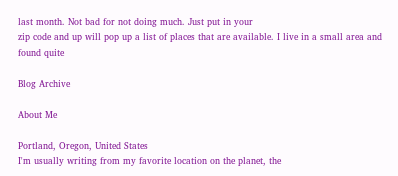last month. Not bad for not doing much. Just put in your
zip code and up will pop up a list of places that are available. I live in a small area and found quite

Blog Archive

About Me

Portland, Oregon, United States
I'm usually writing from my favorite location on the planet, the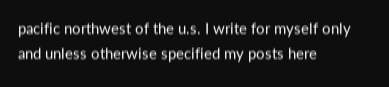pacific northwest of the u.s. I write for myself only and unless otherwise specified my posts here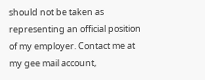should not be taken as representing an official position of my employer. Contact me at my gee mail account,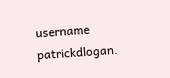username patrickdlogan.